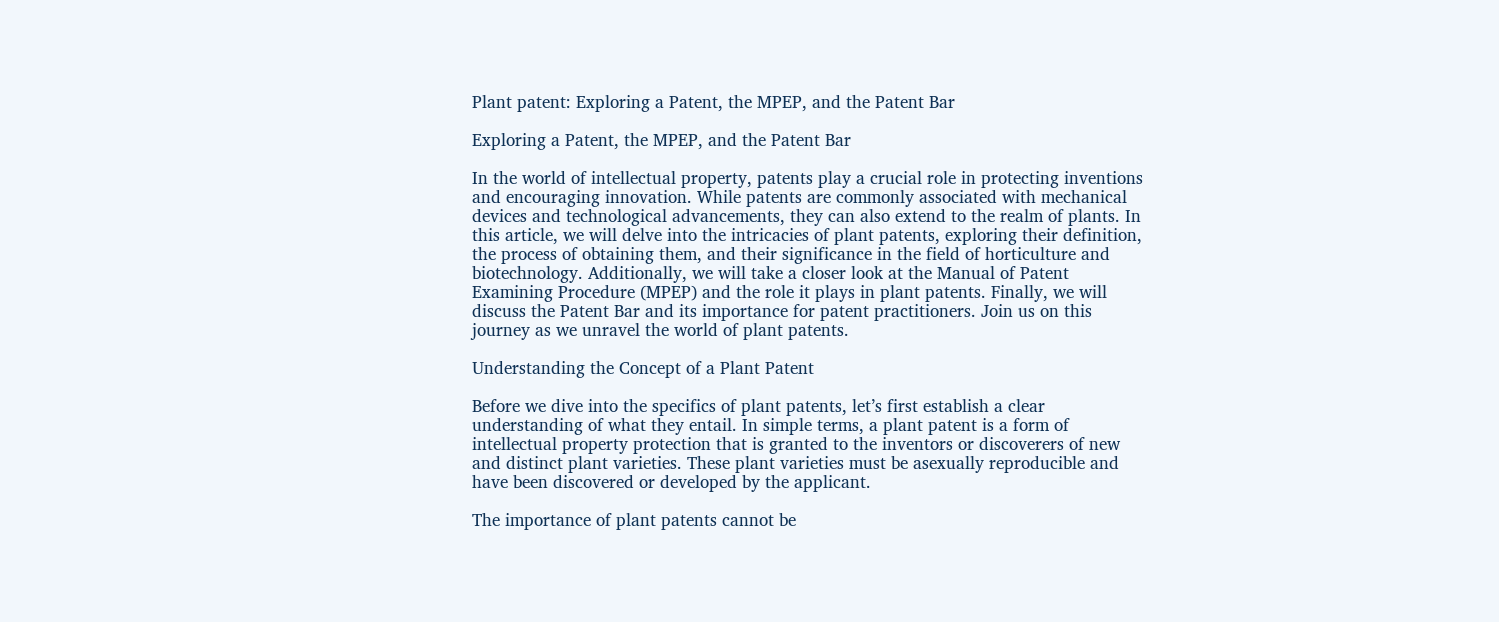Plant patent: Exploring a Patent, the MPEP, and the Patent Bar

Exploring a Patent, the MPEP, and the Patent Bar

In the world of intellectual property, patents play a crucial role in protecting inventions and encouraging innovation. While patents are commonly associated with mechanical devices and technological advancements, they can also extend to the realm of plants. In this article, we will delve into the intricacies of plant patents, exploring their definition, the process of obtaining them, and their significance in the field of horticulture and biotechnology. Additionally, we will take a closer look at the Manual of Patent Examining Procedure (MPEP) and the role it plays in plant patents. Finally, we will discuss the Patent Bar and its importance for patent practitioners. Join us on this journey as we unravel the world of plant patents.

Understanding the Concept of a Plant Patent

Before we dive into the specifics of plant patents, let’s first establish a clear understanding of what they entail. In simple terms, a plant patent is a form of intellectual property protection that is granted to the inventors or discoverers of new and distinct plant varieties. These plant varieties must be asexually reproducible and have been discovered or developed by the applicant.

The importance of plant patents cannot be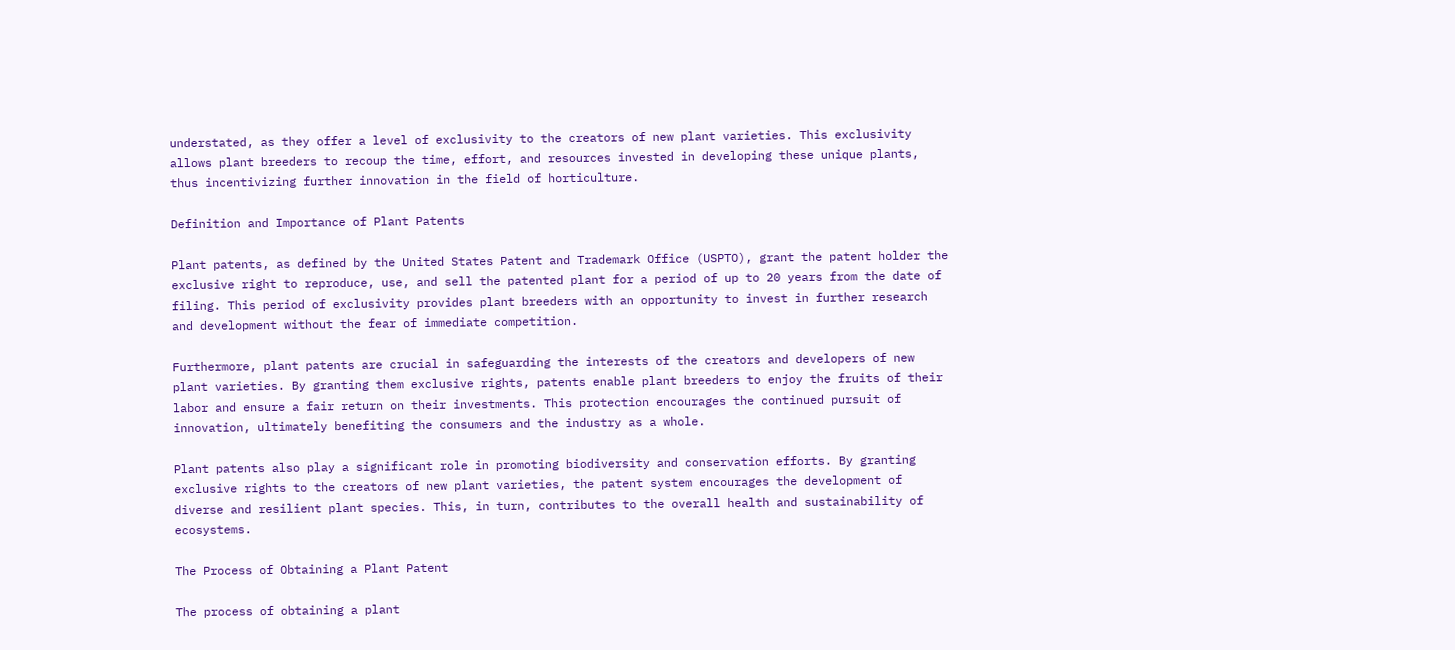understated, as they offer a level of exclusivity to the creators of new plant varieties. This exclusivity allows plant breeders to recoup the time, effort, and resources invested in developing these unique plants, thus incentivizing further innovation in the field of horticulture.

Definition and Importance of Plant Patents

Plant patents, as defined by the United States Patent and Trademark Office (USPTO), grant the patent holder the exclusive right to reproduce, use, and sell the patented plant for a period of up to 20 years from the date of filing. This period of exclusivity provides plant breeders with an opportunity to invest in further research and development without the fear of immediate competition.

Furthermore, plant patents are crucial in safeguarding the interests of the creators and developers of new plant varieties. By granting them exclusive rights, patents enable plant breeders to enjoy the fruits of their labor and ensure a fair return on their investments. This protection encourages the continued pursuit of innovation, ultimately benefiting the consumers and the industry as a whole.

Plant patents also play a significant role in promoting biodiversity and conservation efforts. By granting exclusive rights to the creators of new plant varieties, the patent system encourages the development of diverse and resilient plant species. This, in turn, contributes to the overall health and sustainability of ecosystems.

The Process of Obtaining a Plant Patent

The process of obtaining a plant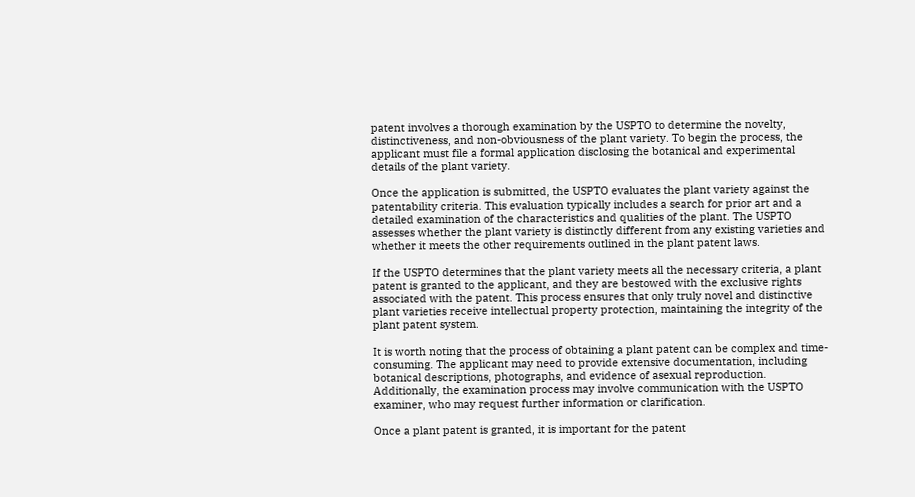patent involves a thorough examination by the USPTO to determine the novelty, distinctiveness, and non-obviousness of the plant variety. To begin the process, the applicant must file a formal application disclosing the botanical and experimental details of the plant variety.

Once the application is submitted, the USPTO evaluates the plant variety against the patentability criteria. This evaluation typically includes a search for prior art and a detailed examination of the characteristics and qualities of the plant. The USPTO assesses whether the plant variety is distinctly different from any existing varieties and whether it meets the other requirements outlined in the plant patent laws.

If the USPTO determines that the plant variety meets all the necessary criteria, a plant patent is granted to the applicant, and they are bestowed with the exclusive rights associated with the patent. This process ensures that only truly novel and distinctive plant varieties receive intellectual property protection, maintaining the integrity of the plant patent system.

It is worth noting that the process of obtaining a plant patent can be complex and time-consuming. The applicant may need to provide extensive documentation, including botanical descriptions, photographs, and evidence of asexual reproduction. Additionally, the examination process may involve communication with the USPTO examiner, who may request further information or clarification.

Once a plant patent is granted, it is important for the patent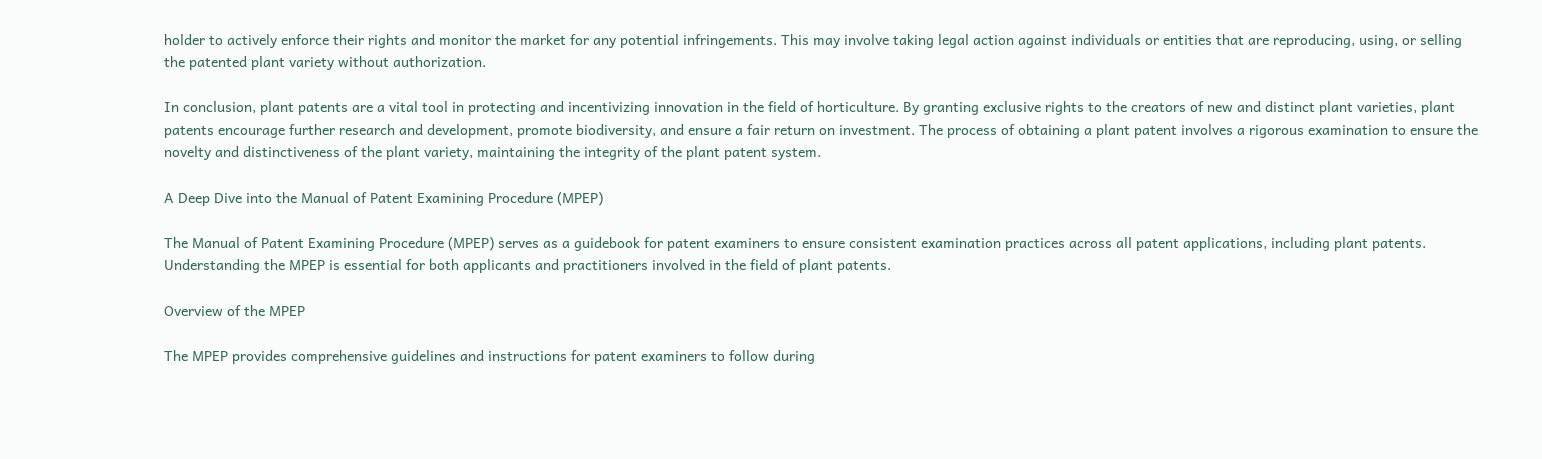holder to actively enforce their rights and monitor the market for any potential infringements. This may involve taking legal action against individuals or entities that are reproducing, using, or selling the patented plant variety without authorization.

In conclusion, plant patents are a vital tool in protecting and incentivizing innovation in the field of horticulture. By granting exclusive rights to the creators of new and distinct plant varieties, plant patents encourage further research and development, promote biodiversity, and ensure a fair return on investment. The process of obtaining a plant patent involves a rigorous examination to ensure the novelty and distinctiveness of the plant variety, maintaining the integrity of the plant patent system.

A Deep Dive into the Manual of Patent Examining Procedure (MPEP)

The Manual of Patent Examining Procedure (MPEP) serves as a guidebook for patent examiners to ensure consistent examination practices across all patent applications, including plant patents. Understanding the MPEP is essential for both applicants and practitioners involved in the field of plant patents.

Overview of the MPEP

The MPEP provides comprehensive guidelines and instructions for patent examiners to follow during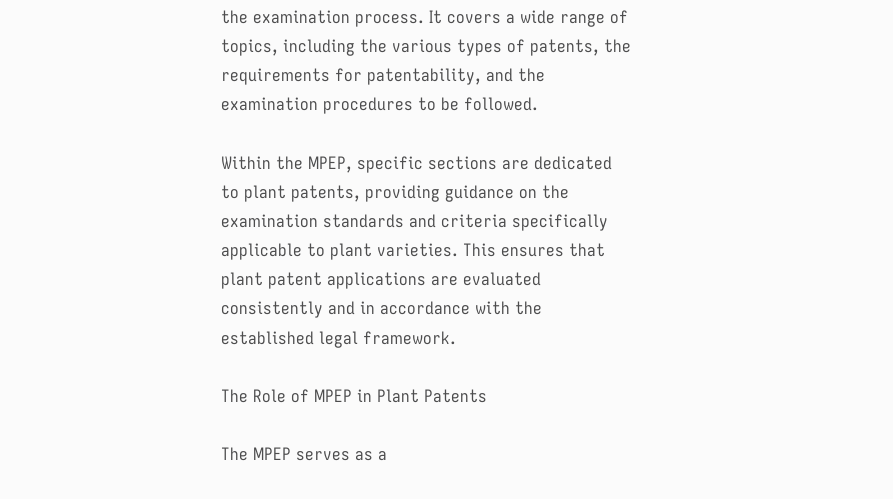the examination process. It covers a wide range of topics, including the various types of patents, the requirements for patentability, and the examination procedures to be followed.

Within the MPEP, specific sections are dedicated to plant patents, providing guidance on the examination standards and criteria specifically applicable to plant varieties. This ensures that plant patent applications are evaluated consistently and in accordance with the established legal framework.

The Role of MPEP in Plant Patents

The MPEP serves as a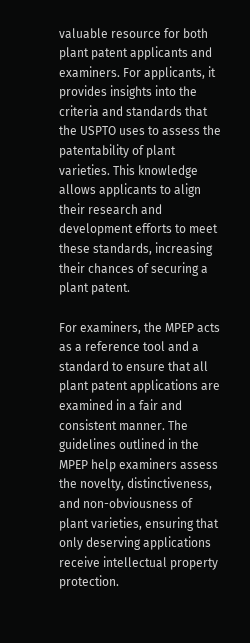valuable resource for both plant patent applicants and examiners. For applicants, it provides insights into the criteria and standards that the USPTO uses to assess the patentability of plant varieties. This knowledge allows applicants to align their research and development efforts to meet these standards, increasing their chances of securing a plant patent.

For examiners, the MPEP acts as a reference tool and a standard to ensure that all plant patent applications are examined in a fair and consistent manner. The guidelines outlined in the MPEP help examiners assess the novelty, distinctiveness, and non-obviousness of plant varieties, ensuring that only deserving applications receive intellectual property protection.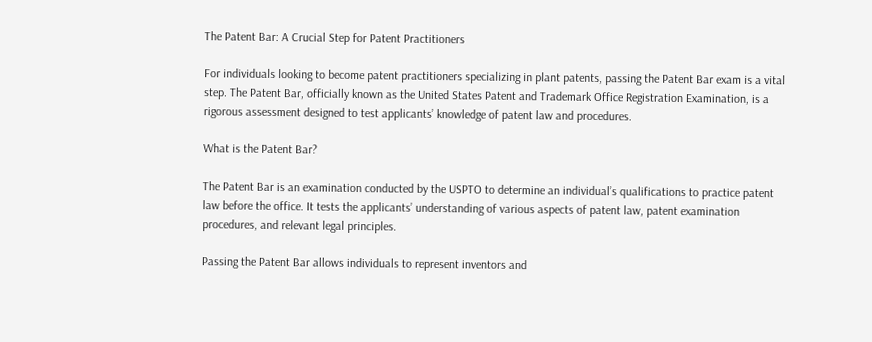The Patent Bar: A Crucial Step for Patent Practitioners

For individuals looking to become patent practitioners specializing in plant patents, passing the Patent Bar exam is a vital step. The Patent Bar, officially known as the United States Patent and Trademark Office Registration Examination, is a rigorous assessment designed to test applicants’ knowledge of patent law and procedures.

What is the Patent Bar?

The Patent Bar is an examination conducted by the USPTO to determine an individual’s qualifications to practice patent law before the office. It tests the applicants’ understanding of various aspects of patent law, patent examination procedures, and relevant legal principles.

Passing the Patent Bar allows individuals to represent inventors and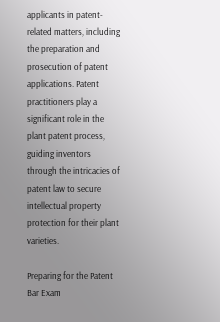applicants in patent-related matters, including the preparation and prosecution of patent applications. Patent practitioners play a significant role in the plant patent process, guiding inventors through the intricacies of patent law to secure intellectual property protection for their plant varieties.

Preparing for the Patent Bar Exam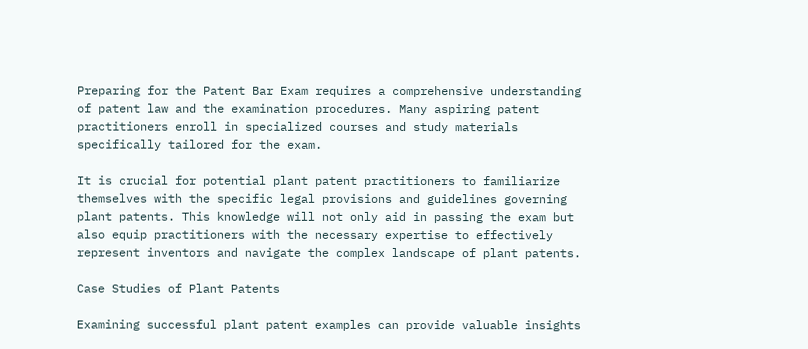Preparing for the Patent Bar Exam requires a comprehensive understanding of patent law and the examination procedures. Many aspiring patent practitioners enroll in specialized courses and study materials specifically tailored for the exam.

It is crucial for potential plant patent practitioners to familiarize themselves with the specific legal provisions and guidelines governing plant patents. This knowledge will not only aid in passing the exam but also equip practitioners with the necessary expertise to effectively represent inventors and navigate the complex landscape of plant patents.

Case Studies of Plant Patents

Examining successful plant patent examples can provide valuable insights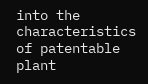into the characteristics of patentable plant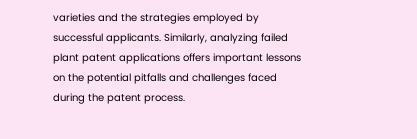varieties and the strategies employed by successful applicants. Similarly, analyzing failed plant patent applications offers important lessons on the potential pitfalls and challenges faced during the patent process.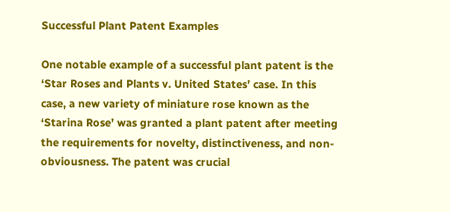Successful Plant Patent Examples

One notable example of a successful plant patent is the ‘Star Roses and Plants v. United States’ case. In this case, a new variety of miniature rose known as the ‘Starina Rose’ was granted a plant patent after meeting the requirements for novelty, distinctiveness, and non-obviousness. The patent was crucial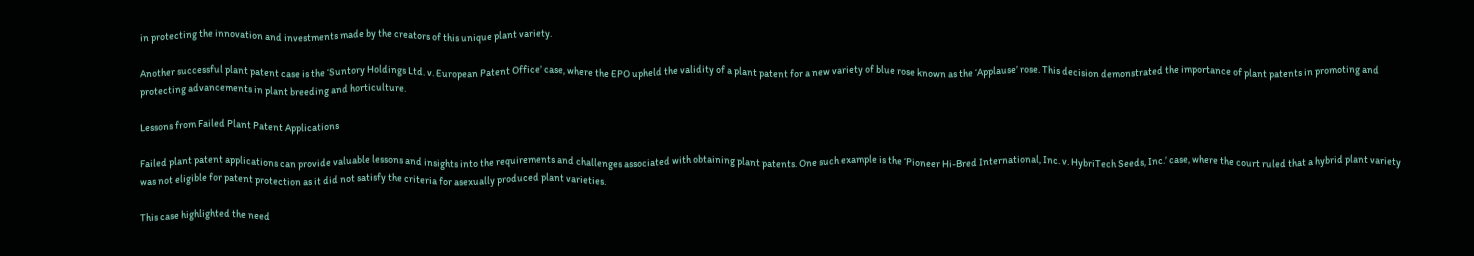in protecting the innovation and investments made by the creators of this unique plant variety.

Another successful plant patent case is the ‘Suntory Holdings Ltd. v. European Patent Office’ case, where the EPO upheld the validity of a plant patent for a new variety of blue rose known as the ‘Applause’ rose. This decision demonstrated the importance of plant patents in promoting and protecting advancements in plant breeding and horticulture.

Lessons from Failed Plant Patent Applications

Failed plant patent applications can provide valuable lessons and insights into the requirements and challenges associated with obtaining plant patents. One such example is the ‘Pioneer Hi-Bred International, Inc. v. HybriTech Seeds, Inc.’ case, where the court ruled that a hybrid plant variety was not eligible for patent protection as it did not satisfy the criteria for asexually produced plant varieties.

This case highlighted the need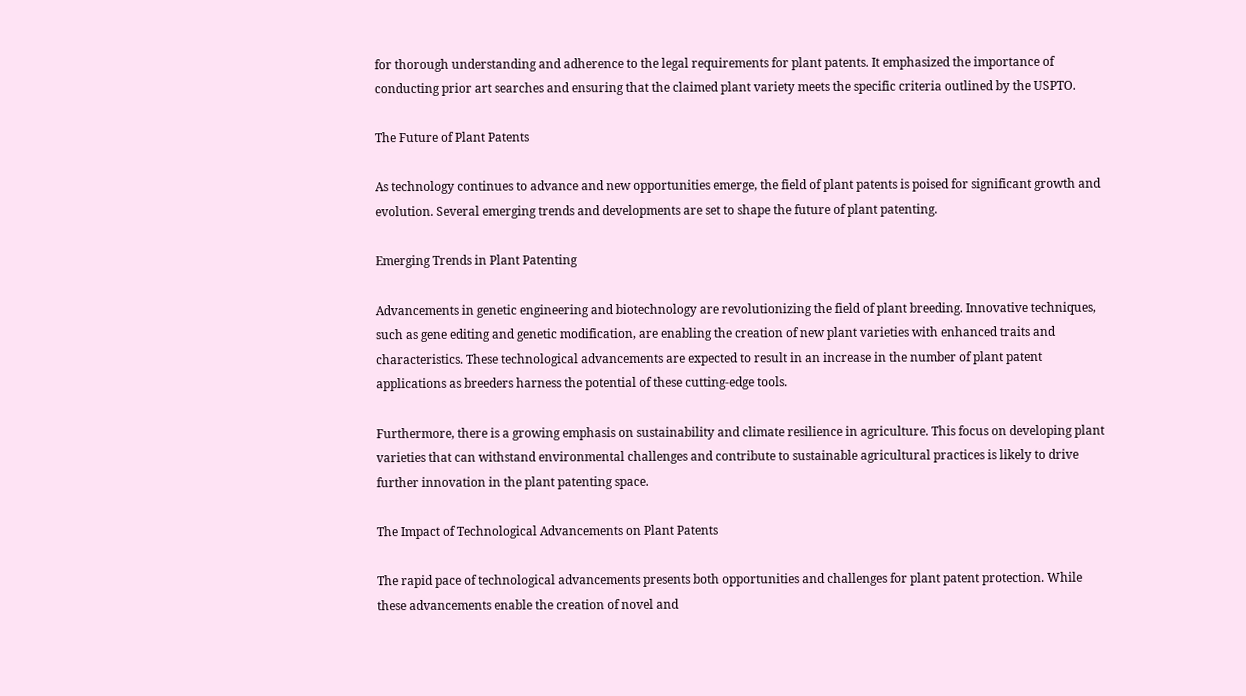for thorough understanding and adherence to the legal requirements for plant patents. It emphasized the importance of conducting prior art searches and ensuring that the claimed plant variety meets the specific criteria outlined by the USPTO.

The Future of Plant Patents

As technology continues to advance and new opportunities emerge, the field of plant patents is poised for significant growth and evolution. Several emerging trends and developments are set to shape the future of plant patenting.

Emerging Trends in Plant Patenting

Advancements in genetic engineering and biotechnology are revolutionizing the field of plant breeding. Innovative techniques, such as gene editing and genetic modification, are enabling the creation of new plant varieties with enhanced traits and characteristics. These technological advancements are expected to result in an increase in the number of plant patent applications as breeders harness the potential of these cutting-edge tools.

Furthermore, there is a growing emphasis on sustainability and climate resilience in agriculture. This focus on developing plant varieties that can withstand environmental challenges and contribute to sustainable agricultural practices is likely to drive further innovation in the plant patenting space.

The Impact of Technological Advancements on Plant Patents

The rapid pace of technological advancements presents both opportunities and challenges for plant patent protection. While these advancements enable the creation of novel and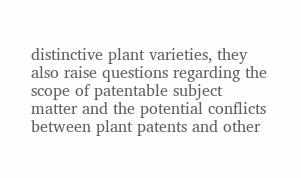distinctive plant varieties, they also raise questions regarding the scope of patentable subject matter and the potential conflicts between plant patents and other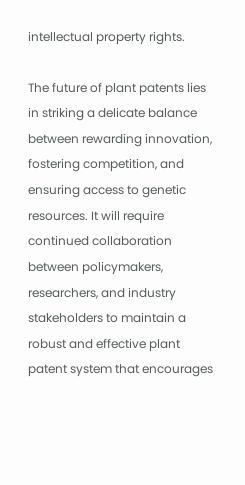intellectual property rights.

The future of plant patents lies in striking a delicate balance between rewarding innovation, fostering competition, and ensuring access to genetic resources. It will require continued collaboration between policymakers, researchers, and industry stakeholders to maintain a robust and effective plant patent system that encourages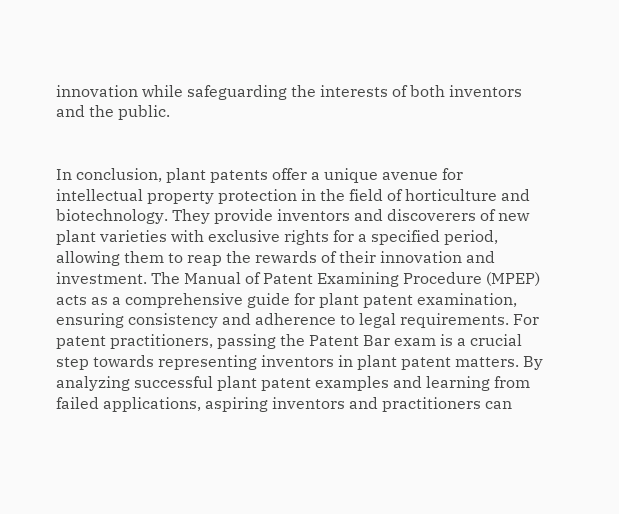innovation while safeguarding the interests of both inventors and the public.


In conclusion, plant patents offer a unique avenue for intellectual property protection in the field of horticulture and biotechnology. They provide inventors and discoverers of new plant varieties with exclusive rights for a specified period, allowing them to reap the rewards of their innovation and investment. The Manual of Patent Examining Procedure (MPEP) acts as a comprehensive guide for plant patent examination, ensuring consistency and adherence to legal requirements. For patent practitioners, passing the Patent Bar exam is a crucial step towards representing inventors in plant patent matters. By analyzing successful plant patent examples and learning from failed applications, aspiring inventors and practitioners can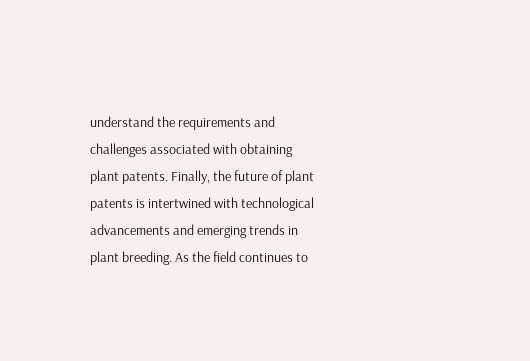understand the requirements and challenges associated with obtaining plant patents. Finally, the future of plant patents is intertwined with technological advancements and emerging trends in plant breeding. As the field continues to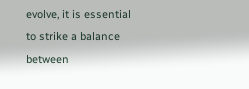evolve, it is essential to strike a balance between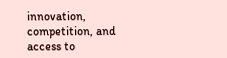innovation, competition, and access to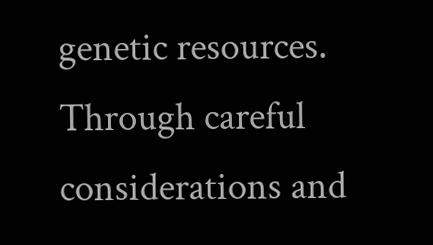genetic resources. Through careful considerations and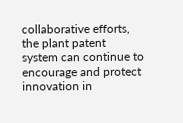collaborative efforts, the plant patent system can continue to encourage and protect innovation in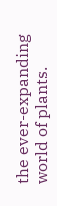the ever-expanding world of plants.